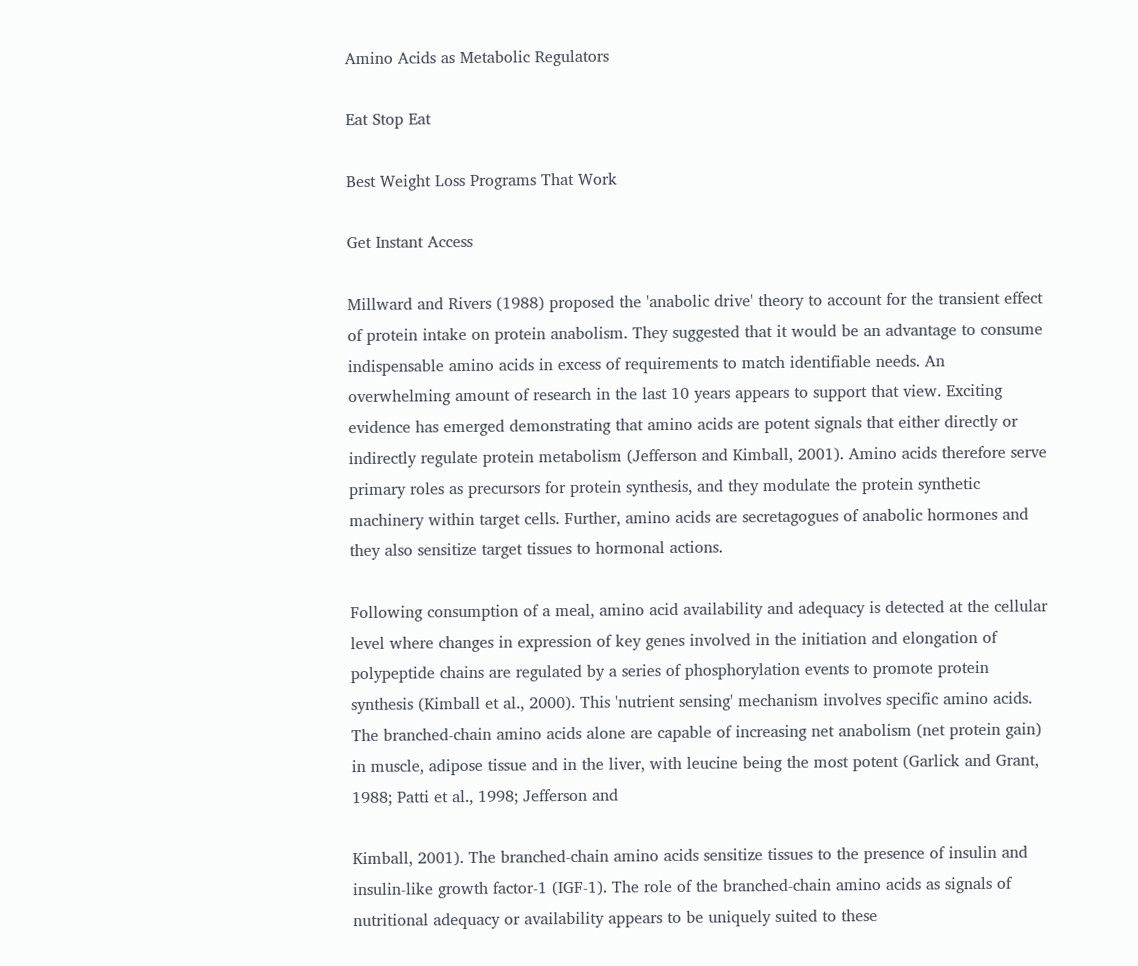Amino Acids as Metabolic Regulators

Eat Stop Eat

Best Weight Loss Programs That Work

Get Instant Access

Millward and Rivers (1988) proposed the 'anabolic drive' theory to account for the transient effect of protein intake on protein anabolism. They suggested that it would be an advantage to consume indispensable amino acids in excess of requirements to match identifiable needs. An overwhelming amount of research in the last 10 years appears to support that view. Exciting evidence has emerged demonstrating that amino acids are potent signals that either directly or indirectly regulate protein metabolism (Jefferson and Kimball, 2001). Amino acids therefore serve primary roles as precursors for protein synthesis, and they modulate the protein synthetic machinery within target cells. Further, amino acids are secretagogues of anabolic hormones and they also sensitize target tissues to hormonal actions.

Following consumption of a meal, amino acid availability and adequacy is detected at the cellular level where changes in expression of key genes involved in the initiation and elongation of polypeptide chains are regulated by a series of phosphorylation events to promote protein synthesis (Kimball et al., 2000). This 'nutrient sensing' mechanism involves specific amino acids. The branched-chain amino acids alone are capable of increasing net anabolism (net protein gain) in muscle, adipose tissue and in the liver, with leucine being the most potent (Garlick and Grant, 1988; Patti et al., 1998; Jefferson and

Kimball, 2001). The branched-chain amino acids sensitize tissues to the presence of insulin and insulin-like growth factor-1 (IGF-1). The role of the branched-chain amino acids as signals of nutritional adequacy or availability appears to be uniquely suited to these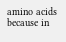amino acids because in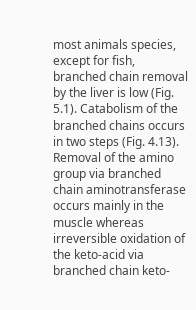most animals species, except for fish, branched chain removal by the liver is low (Fig. 5.1). Catabolism of the branched chains occurs in two steps (Fig. 4.13). Removal of the amino group via branched chain aminotransferase occurs mainly in the muscle whereas irreversible oxidation of the keto-acid via branched chain keto-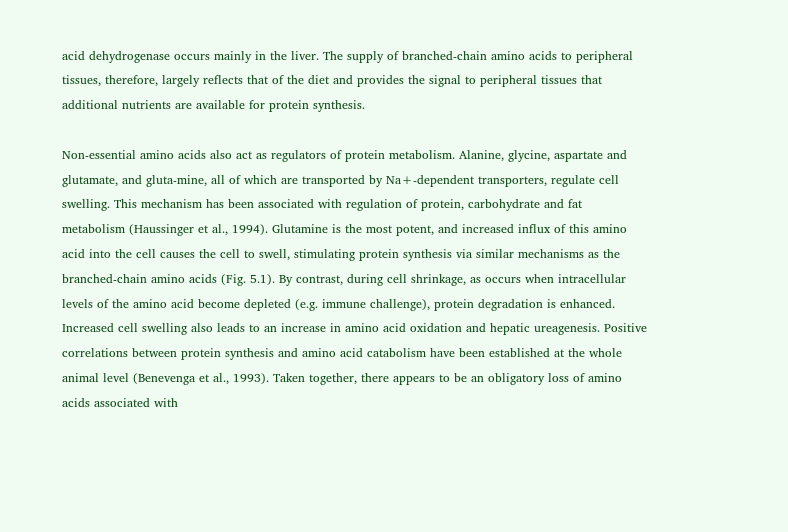acid dehydrogenase occurs mainly in the liver. The supply of branched-chain amino acids to peripheral tissues, therefore, largely reflects that of the diet and provides the signal to peripheral tissues that additional nutrients are available for protein synthesis.

Non-essential amino acids also act as regulators of protein metabolism. Alanine, glycine, aspartate and glutamate, and gluta-mine, all of which are transported by Na+-dependent transporters, regulate cell swelling. This mechanism has been associated with regulation of protein, carbohydrate and fat metabolism (Haussinger et al., 1994). Glutamine is the most potent, and increased influx of this amino acid into the cell causes the cell to swell, stimulating protein synthesis via similar mechanisms as the branched-chain amino acids (Fig. 5.1). By contrast, during cell shrinkage, as occurs when intracellular levels of the amino acid become depleted (e.g. immune challenge), protein degradation is enhanced. Increased cell swelling also leads to an increase in amino acid oxidation and hepatic ureagenesis. Positive correlations between protein synthesis and amino acid catabolism have been established at the whole animal level (Benevenga et al., 1993). Taken together, there appears to be an obligatory loss of amino acids associated with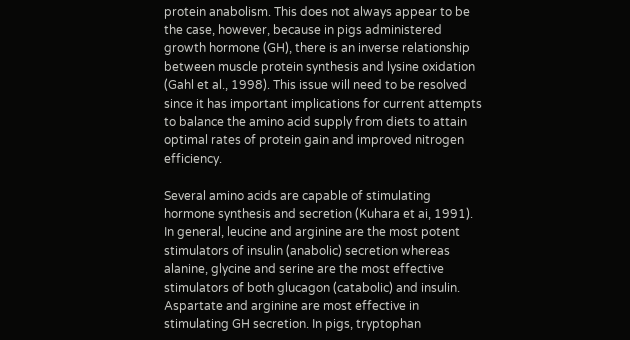protein anabolism. This does not always appear to be the case, however, because in pigs administered growth hormone (GH), there is an inverse relationship between muscle protein synthesis and lysine oxidation (Gahl et al., 1998). This issue will need to be resolved since it has important implications for current attempts to balance the amino acid supply from diets to attain optimal rates of protein gain and improved nitrogen efficiency.

Several amino acids are capable of stimulating hormone synthesis and secretion (Kuhara et ai, 1991). In general, leucine and arginine are the most potent stimulators of insulin (anabolic) secretion whereas alanine, glycine and serine are the most effective stimulators of both glucagon (catabolic) and insulin. Aspartate and arginine are most effective in stimulating GH secretion. In pigs, tryptophan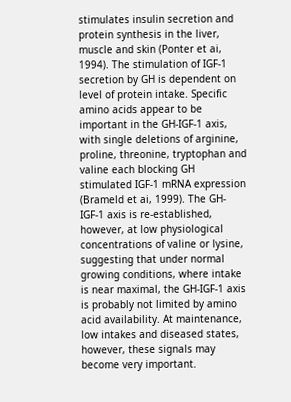stimulates insulin secretion and protein synthesis in the liver, muscle and skin (Ponter et ai, 1994). The stimulation of IGF-1 secretion by GH is dependent on level of protein intake. Specific amino acids appear to be important in the GH-IGF-1 axis, with single deletions of arginine, proline, threonine, tryptophan and valine each blocking GH stimulated IGF-1 mRNA expression (Brameld et ai, 1999). The GH-IGF-1 axis is re-established, however, at low physiological concentrations of valine or lysine, suggesting that under normal growing conditions, where intake is near maximal, the GH-IGF-1 axis is probably not limited by amino acid availability. At maintenance, low intakes and diseased states, however, these signals may become very important.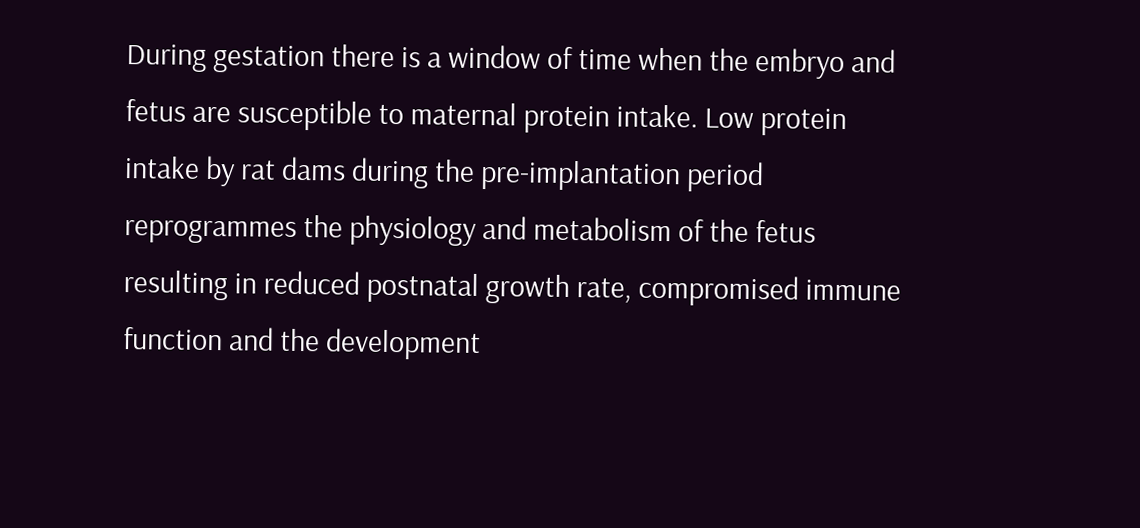During gestation there is a window of time when the embryo and fetus are susceptible to maternal protein intake. Low protein intake by rat dams during the pre-implantation period reprogrammes the physiology and metabolism of the fetus resulting in reduced postnatal growth rate, compromised immune function and the development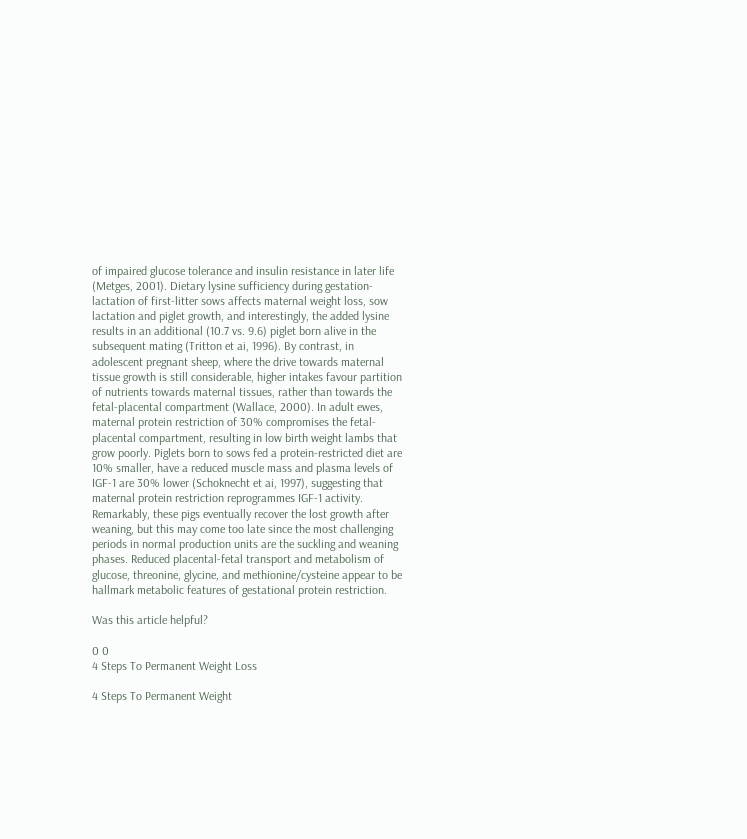of impaired glucose tolerance and insulin resistance in later life (Metges, 2001). Dietary lysine sufficiency during gestation-lactation of first-litter sows affects maternal weight loss, sow lactation and piglet growth, and interestingly, the added lysine results in an additional (10.7 vs. 9.6) piglet born alive in the subsequent mating (Tritton et ai, 1996). By contrast, in adolescent pregnant sheep, where the drive towards maternal tissue growth is still considerable, higher intakes favour partition of nutrients towards maternal tissues, rather than towards the fetal-placental compartment (Wallace, 2000). In adult ewes, maternal protein restriction of 30% compromises the fetal-placental compartment, resulting in low birth weight lambs that grow poorly. Piglets born to sows fed a protein-restricted diet are 10% smaller, have a reduced muscle mass and plasma levels of IGF-1 are 30% lower (Schoknecht et ai, 1997), suggesting that maternal protein restriction reprogrammes IGF-1 activity. Remarkably, these pigs eventually recover the lost growth after weaning, but this may come too late since the most challenging periods in normal production units are the suckling and weaning phases. Reduced placental-fetal transport and metabolism of glucose, threonine, glycine, and methionine/cysteine appear to be hallmark metabolic features of gestational protein restriction.

Was this article helpful?

0 0
4 Steps To Permanent Weight Loss

4 Steps To Permanent Weight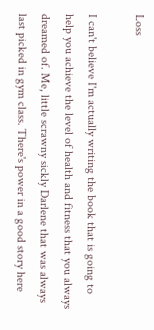Loss

I can't believe I'm actually writing the book that is going to help you achieve the level of health and fitness that you always dreamed of. Me, little scrawny sickly Darlene that was always last picked in gym class. There's power in a good story here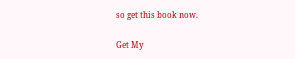so get this book now.

Get My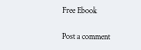Free Ebook

Post a comment